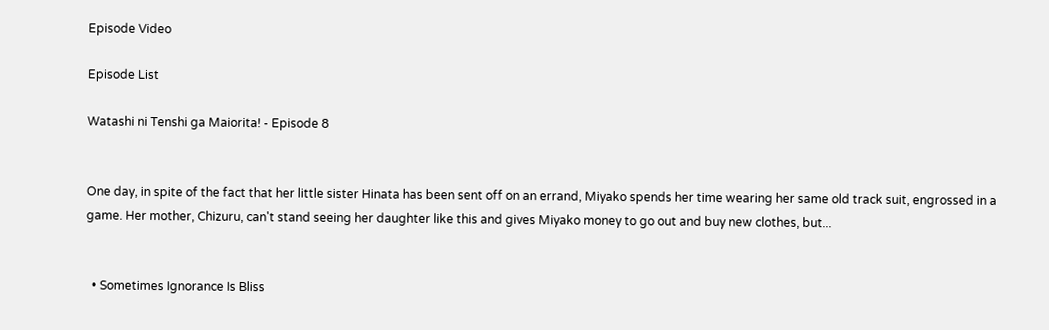Episode Video

Episode List

Watashi ni Tenshi ga Maiorita! - Episode 8


One day, in spite of the fact that her little sister Hinata has been sent off on an errand, Miyako spends her time wearing her same old track suit, engrossed in a game. Her mother, Chizuru, can't stand seeing her daughter like this and gives Miyako money to go out and buy new clothes, but...


  • Sometimes Ignorance Is Bliss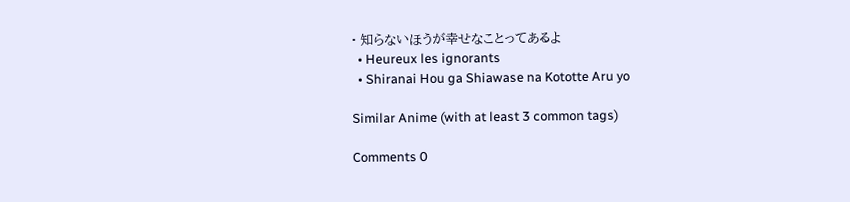• 知らないほうが幸せなことってあるよ
  • Heureux les ignorants
  • Shiranai Hou ga Shiawase na Kototte Aru yo

Similar Anime (with at least 3 common tags)

Comments 0